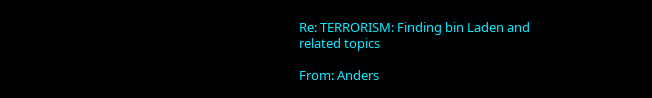Re: TERRORISM: Finding bin Laden and related topics

From: Anders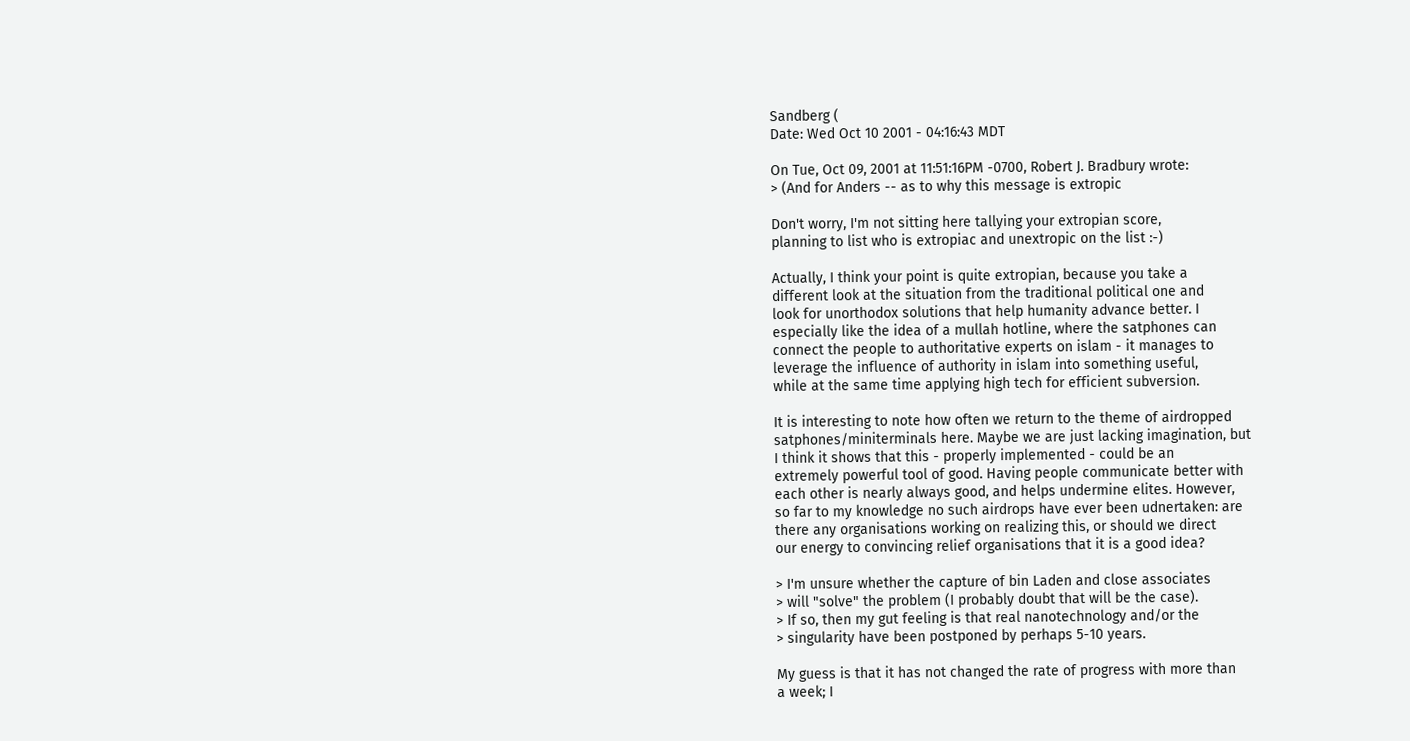Sandberg (
Date: Wed Oct 10 2001 - 04:16:43 MDT

On Tue, Oct 09, 2001 at 11:51:16PM -0700, Robert J. Bradbury wrote:
> (And for Anders -- as to why this message is extropic

Don't worry, I'm not sitting here tallying your extropian score,
planning to list who is extropiac and unextropic on the list :-)

Actually, I think your point is quite extropian, because you take a
different look at the situation from the traditional political one and
look for unorthodox solutions that help humanity advance better. I
especially like the idea of a mullah hotline, where the satphones can
connect the people to authoritative experts on islam - it manages to
leverage the influence of authority in islam into something useful,
while at the same time applying high tech for efficient subversion.

It is interesting to note how often we return to the theme of airdropped
satphones/miniterminals here. Maybe we are just lacking imagination, but
I think it shows that this - properly implemented - could be an
extremely powerful tool of good. Having people communicate better with
each other is nearly always good, and helps undermine elites. However,
so far to my knowledge no such airdrops have ever been udnertaken: are
there any organisations working on realizing this, or should we direct
our energy to convincing relief organisations that it is a good idea?

> I'm unsure whether the capture of bin Laden and close associates
> will "solve" the problem (I probably doubt that will be the case).
> If so, then my gut feeling is that real nanotechnology and/or the
> singularity have been postponed by perhaps 5-10 years.

My guess is that it has not changed the rate of progress with more than
a week; I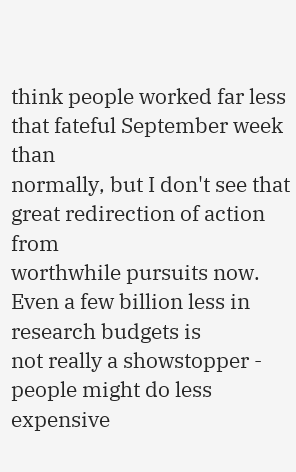think people worked far less that fateful September week than
normally, but I don't see that great redirection of action from
worthwhile pursuits now. Even a few billion less in research budgets is
not really a showstopper - people might do less expensive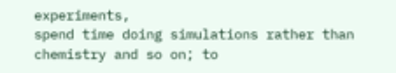experiments,
spend time doing simulations rather than chemistry and so on; to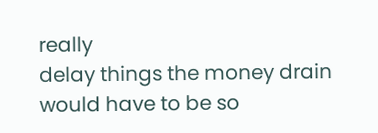really
delay things the money drain would have to be so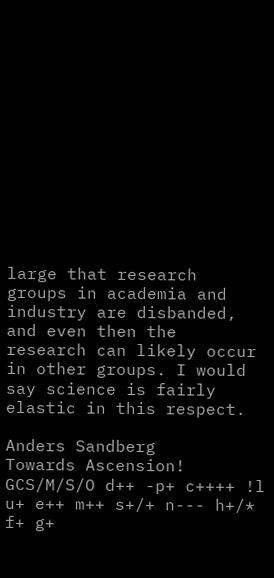large that research
groups in academia and industry are disbanded, and even then the
research can likely occur in other groups. I would say science is fairly
elastic in this respect.

Anders Sandberg                                      Towards Ascension!
GCS/M/S/O d++ -p+ c++++ !l u+ e++ m++ s+/+ n--- h+/* f+ g+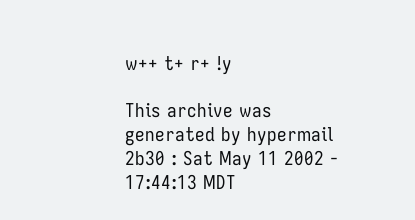w++ t+ r+ !y

This archive was generated by hypermail 2b30 : Sat May 11 2002 - 17:44:13 MDT